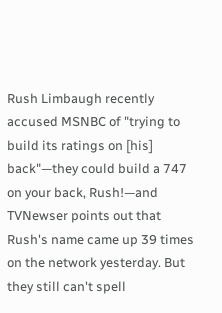Rush Limbaugh recently accused MSNBC of "trying to build its ratings on [his] back"—they could build a 747 on your back, Rush!—and TVNewser points out that Rush's name came up 39 times on the network yesterday. But they still can't spell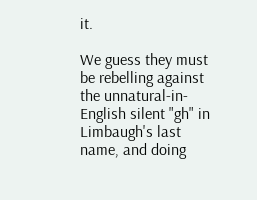it.

We guess they must be rebelling against the unnatural-in-English silent "gh" in Limbaugh's last name, and doing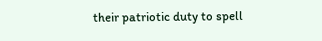their patriotic duty to spell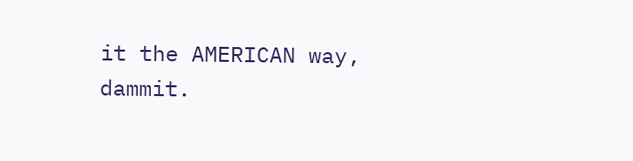it the AMERICAN way, dammit.